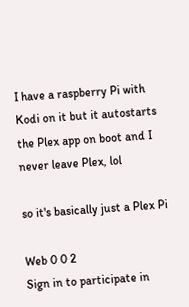I have a raspberry Pi with Kodi on it but it autostarts the Plex app on boot and I never leave Plex, lol

so it's basically just a Plex Pi

Web 0 0 2
Sign in to participate in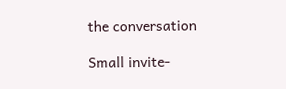the conversation

Small invite-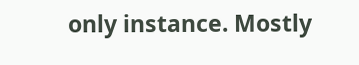only instance. Mostly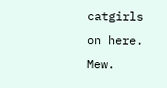catgirls on here. Mew.